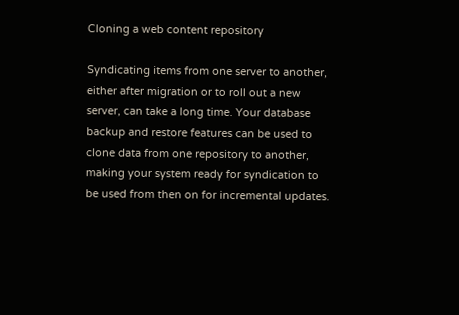Cloning a web content repository

Syndicating items from one server to another, either after migration or to roll out a new server, can take a long time. Your database backup and restore features can be used to clone data from one repository to another, making your system ready for syndication to be used from then on for incremental updates.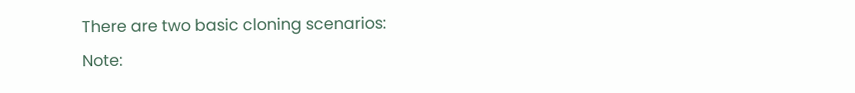There are two basic cloning scenarios:
Note: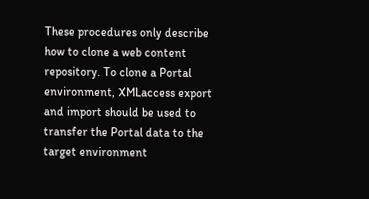These procedures only describe how to clone a web content repository. To clone a Portal environment, XMLaccess export and import should be used to transfer the Portal data to the target environment